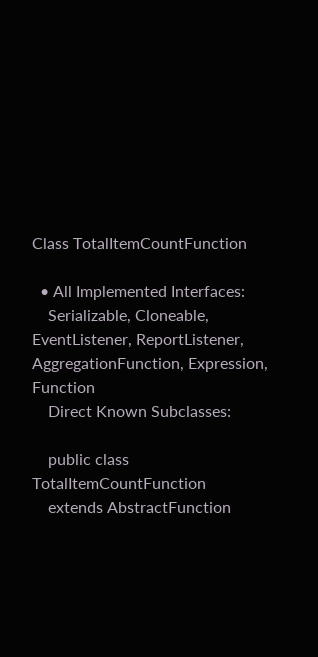Class TotalItemCountFunction

  • All Implemented Interfaces:
    Serializable, Cloneable, EventListener, ReportListener, AggregationFunction, Expression, Function
    Direct Known Subclasses:

    public class TotalItemCountFunction
    extends AbstractFunction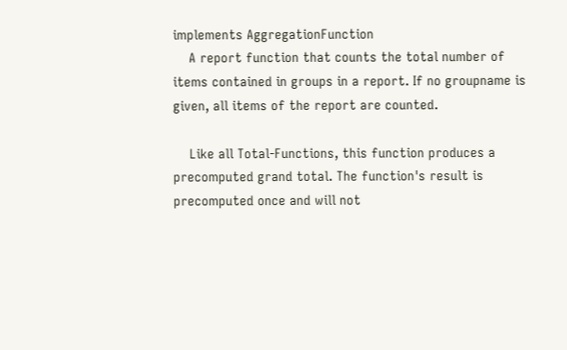implements AggregationFunction
    A report function that counts the total number of items contained in groups in a report. If no groupname is given, all items of the report are counted.

    Like all Total-Functions, this function produces a precomputed grand total. The function's result is precomputed once and will not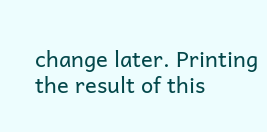change later. Printing the result of this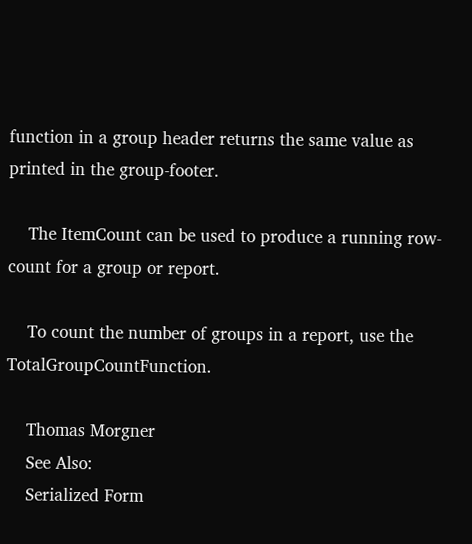function in a group header returns the same value as printed in the group-footer.

    The ItemCount can be used to produce a running row-count for a group or report.

    To count the number of groups in a report, use the TotalGroupCountFunction.

    Thomas Morgner
    See Also:
    Serialized Form